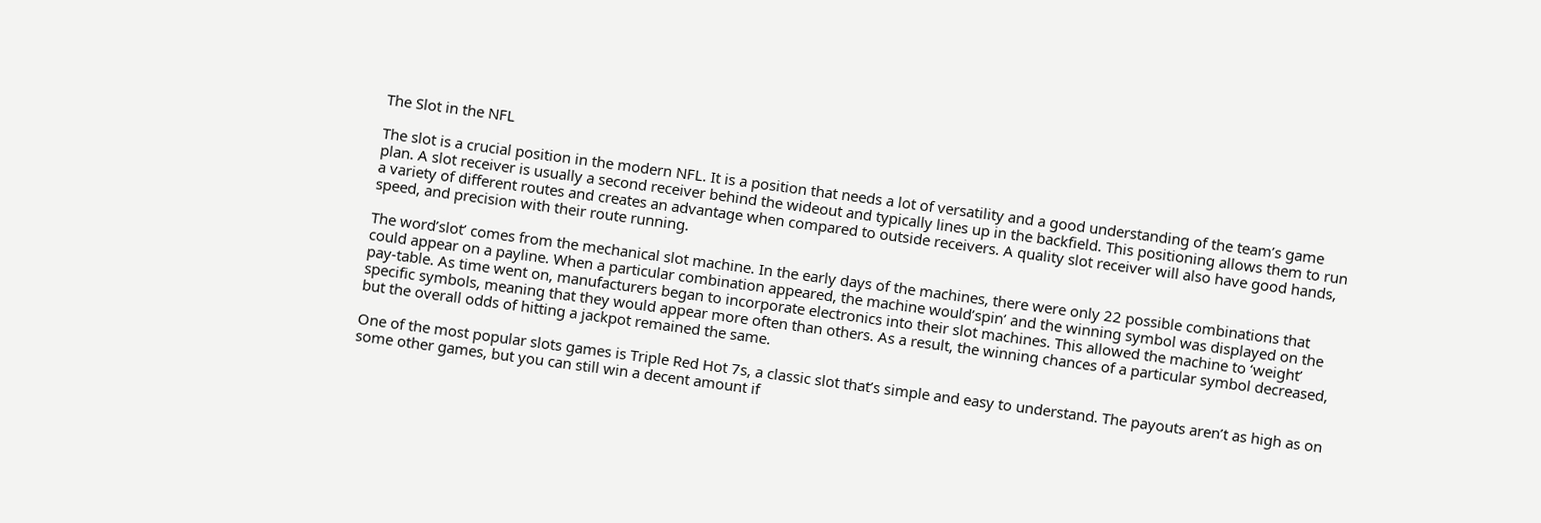The Slot in the NFL

The slot is a crucial position in the modern NFL. It is a position that needs a lot of versatility and a good understanding of the team’s game plan. A slot receiver is usually a second receiver behind the wideout and typically lines up in the backfield. This positioning allows them to run a variety of different routes and creates an advantage when compared to outside receivers. A quality slot receiver will also have good hands, speed, and precision with their route running.

The word’slot’ comes from the mechanical slot machine. In the early days of the machines, there were only 22 possible combinations that could appear on a payline. When a particular combination appeared, the machine would’spin’ and the winning symbol was displayed on the pay-table. As time went on, manufacturers began to incorporate electronics into their slot machines. This allowed the machine to ‘weight’ specific symbols, meaning that they would appear more often than others. As a result, the winning chances of a particular symbol decreased, but the overall odds of hitting a jackpot remained the same.

One of the most popular slots games is Triple Red Hot 7s, a classic slot that’s simple and easy to understand. The payouts aren’t as high as on some other games, but you can still win a decent amount if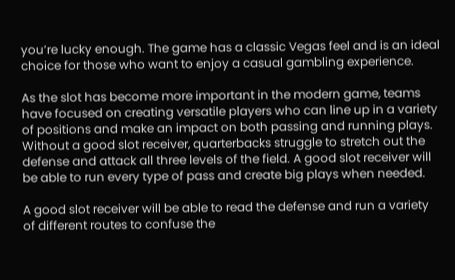you’re lucky enough. The game has a classic Vegas feel and is an ideal choice for those who want to enjoy a casual gambling experience.

As the slot has become more important in the modern game, teams have focused on creating versatile players who can line up in a variety of positions and make an impact on both passing and running plays. Without a good slot receiver, quarterbacks struggle to stretch out the defense and attack all three levels of the field. A good slot receiver will be able to run every type of pass and create big plays when needed.

A good slot receiver will be able to read the defense and run a variety of different routes to confuse the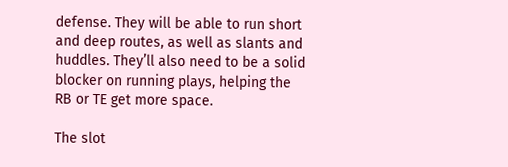defense. They will be able to run short and deep routes, as well as slants and huddles. They’ll also need to be a solid blocker on running plays, helping the RB or TE get more space.

The slot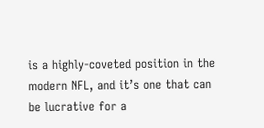is a highly-coveted position in the modern NFL, and it’s one that can be lucrative for a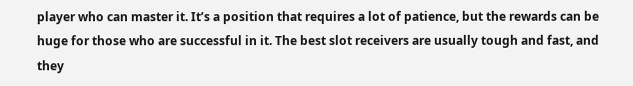player who can master it. It’s a position that requires a lot of patience, but the rewards can be huge for those who are successful in it. The best slot receivers are usually tough and fast, and they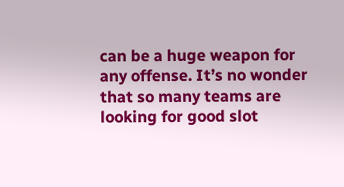can be a huge weapon for any offense. It’s no wonder that so many teams are looking for good slot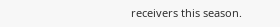receivers this season.